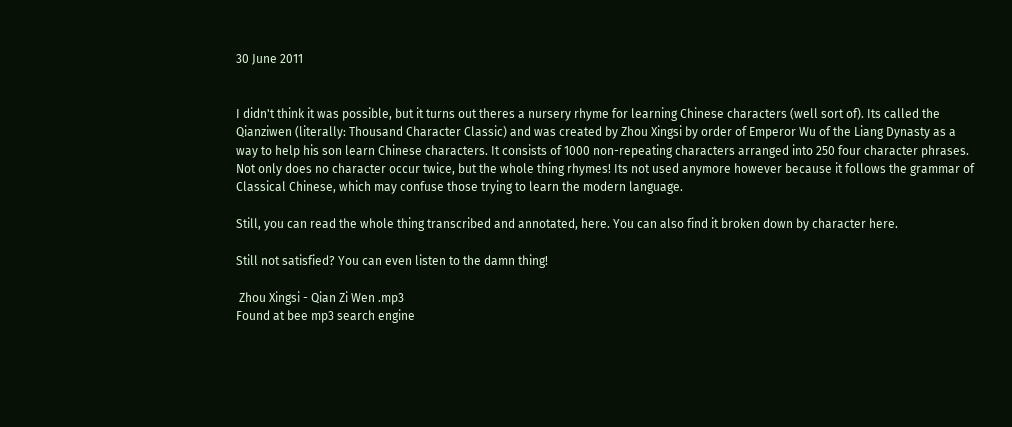30 June 2011


I didn't think it was possible, but it turns out theres a nursery rhyme for learning Chinese characters (well sort of). Its called the Qianziwen (literally: Thousand Character Classic) and was created by Zhou Xingsi by order of Emperor Wu of the Liang Dynasty as a way to help his son learn Chinese characters. It consists of 1000 non-repeating characters arranged into 250 four character phrases. Not only does no character occur twice, but the whole thing rhymes! Its not used anymore however because it follows the grammar of Classical Chinese, which may confuse those trying to learn the modern language.

Still, you can read the whole thing transcribed and annotated, here. You can also find it broken down by character here.

Still not satisfied? You can even listen to the damn thing!

 Zhou Xingsi - Qian Zi Wen .mp3
Found at bee mp3 search engine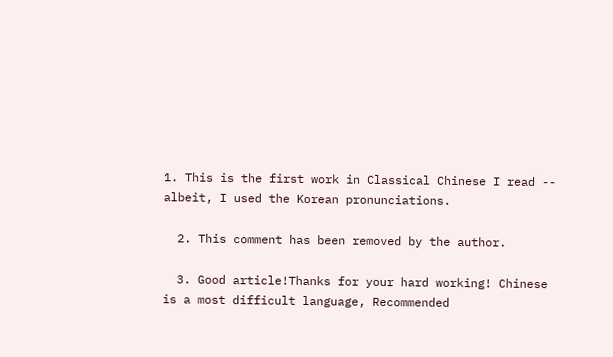1. This is the first work in Classical Chinese I read -- albeit, I used the Korean pronunciations.

  2. This comment has been removed by the author.

  3. Good article!Thanks for your hard working! Chinese is a most difficult language, Recommended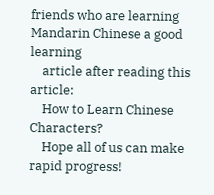friends who are learning Mandarin Chinese a good learning
    article after reading this article:
    How to Learn Chinese Characters?
    Hope all of us can make rapid progress!